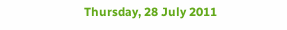Thursday, 28 July 2011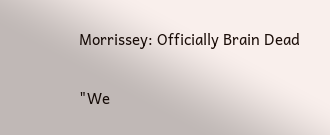Morrissey: Officially Brain Dead

"We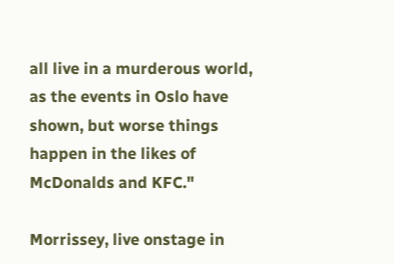all live in a murderous world, as the events in Oslo have shown, but worse things happen in the likes of McDonalds and KFC."

Morrissey, live onstage in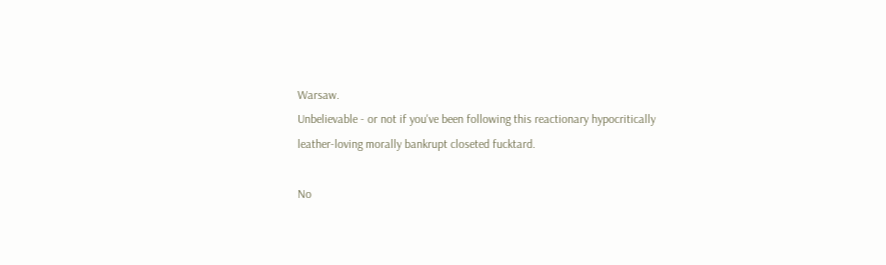Warsaw.
Unbelievable - or not if you've been following this reactionary hypocritically leather-loving morally bankrupt closeted fucktard.

No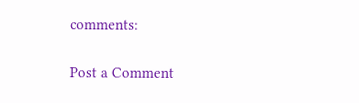comments:

Post a Comment